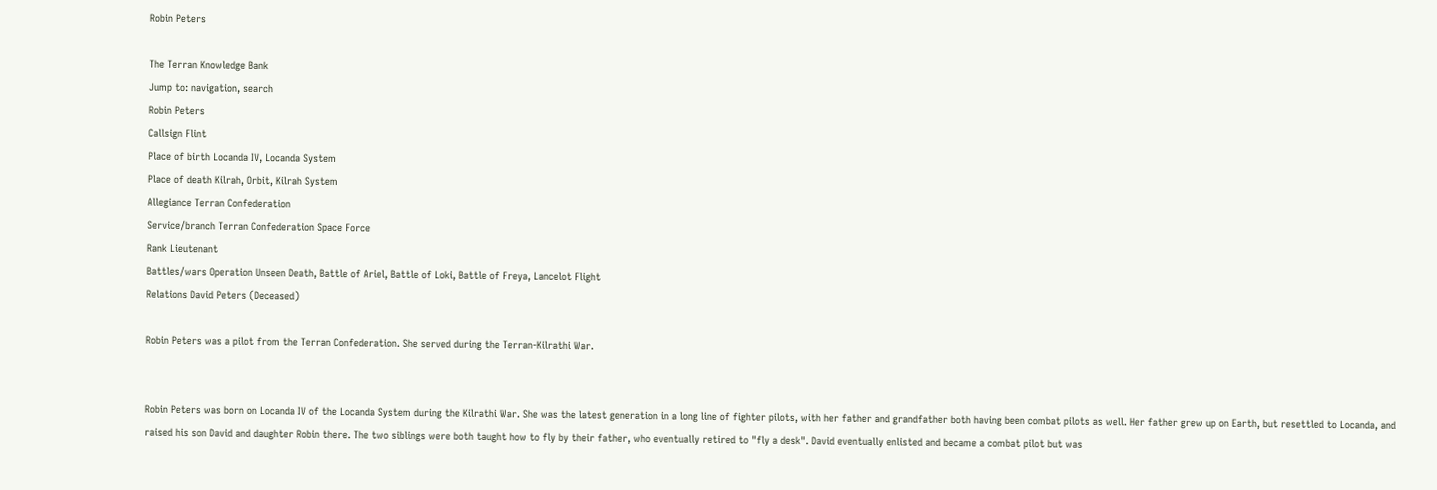Robin Peters

The Terran Knowledge Bank
Jump to: navigation, search
Robin Peters
Callsign Flint
Place of birth Locanda IV, Locanda System
Place of death Kilrah, Orbit, Kilrah System
Allegiance Terran Confederation
Service/branch Terran Confederation Space Force
Rank Lieutenant
Battles/wars Operation Unseen Death, Battle of Ariel, Battle of Loki, Battle of Freya, Lancelot Flight
Relations David Peters (Deceased)

Robin Peters was a pilot from the Terran Confederation. She served during the Terran-Kilrathi War.


Robin Peters was born on Locanda IV of the Locanda System during the Kilrathi War. She was the latest generation in a long line of fighter pilots, with her father and grandfather both having been combat pilots as well. Her father grew up on Earth, but resettled to Locanda, and raised his son David and daughter Robin there. The two siblings were both taught how to fly by their father, who eventually retired to "fly a desk". David eventually enlisted and became a combat pilot but was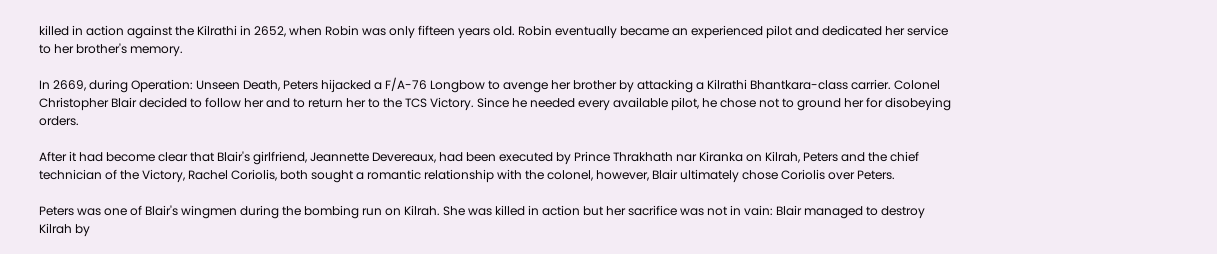killed in action against the Kilrathi in 2652, when Robin was only fifteen years old. Robin eventually became an experienced pilot and dedicated her service to her brother's memory.

In 2669, during Operation: Unseen Death, Peters hijacked a F/A-76 Longbow to avenge her brother by attacking a Kilrathi Bhantkara-class carrier. Colonel Christopher Blair decided to follow her and to return her to the TCS Victory. Since he needed every available pilot, he chose not to ground her for disobeying orders.

After it had become clear that Blair's girlfriend, Jeannette Devereaux, had been executed by Prince Thrakhath nar Kiranka on Kilrah, Peters and the chief technician of the Victory, Rachel Coriolis, both sought a romantic relationship with the colonel, however, Blair ultimately chose Coriolis over Peters.

Peters was one of Blair's wingmen during the bombing run on Kilrah. She was killed in action but her sacrifice was not in vain: Blair managed to destroy Kilrah by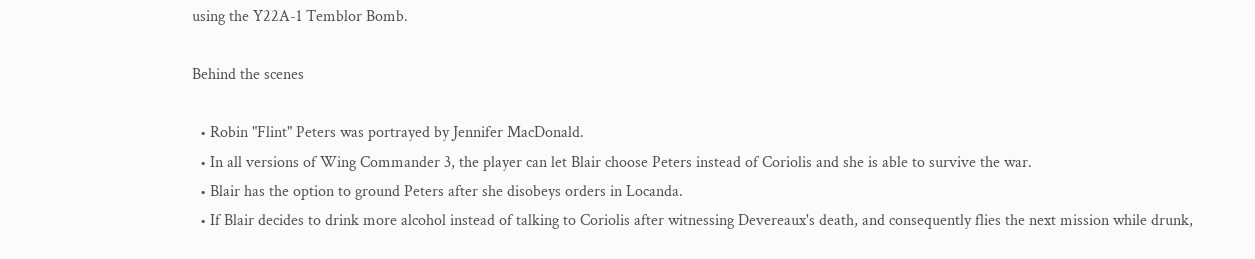using the Y22A-1 Temblor Bomb.

Behind the scenes

  • Robin "Flint" Peters was portrayed by Jennifer MacDonald.
  • In all versions of Wing Commander 3, the player can let Blair choose Peters instead of Coriolis and she is able to survive the war.
  • Blair has the option to ground Peters after she disobeys orders in Locanda.
  • If Blair decides to drink more alcohol instead of talking to Coriolis after witnessing Devereaux's death, and consequently flies the next mission while drunk,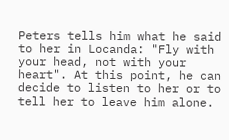Peters tells him what he said to her in Locanda: "Fly with your head, not with your heart". At this point, he can decide to listen to her or to tell her to leave him alone.